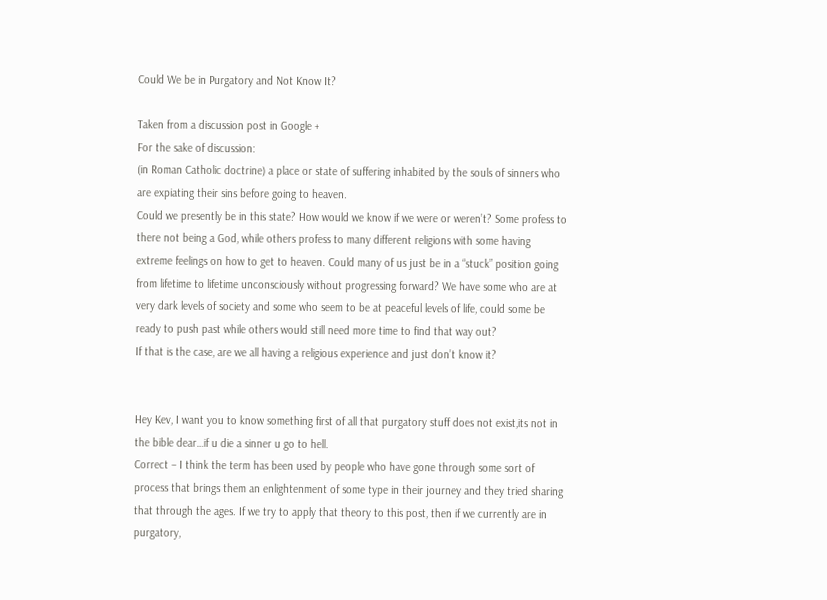Could We be in Purgatory and Not Know It?

Taken from a discussion post in Google +
For the sake of discussion:
(in Roman Catholic doctrine) a place or state of suffering inhabited by the souls of sinners who are expiating their sins before going to heaven.
Could we presently be in this state? How would we know if we were or weren’t? Some profess to there not being a God, while others profess to many different religions with some having extreme feelings on how to get to heaven. Could many of us just be in a “stuck” position going from lifetime to lifetime unconsciously without progressing forward? We have some who are at very dark levels of society and some who seem to be at peaceful levels of life, could some be ready to push past while others would still need more time to find that way out?
If that is the case, are we all having a religious experience and just don’t know it?


Hey Kev, I want you to know something first of all that purgatory stuff does not exist,its not in the bible dear…if u die a sinner u go to hell.
Correct – I think the term has been used by people who have gone through some sort of process that brings them an enlightenment of some type in their journey and they tried sharing that through the ages. If we try to apply that theory to this post, then if we currently are in purgatory,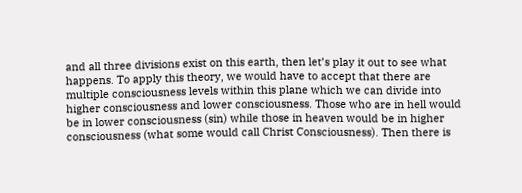and all three divisions exist on this earth, then let’s play it out to see what happens. To apply this theory, we would have to accept that there are multiple consciousness levels within this plane which we can divide into higher consciousness and lower consciousness. Those who are in hell would be in lower consciousness (sin) while those in heaven would be in higher consciousness (what some would call Christ Consciousness). Then there is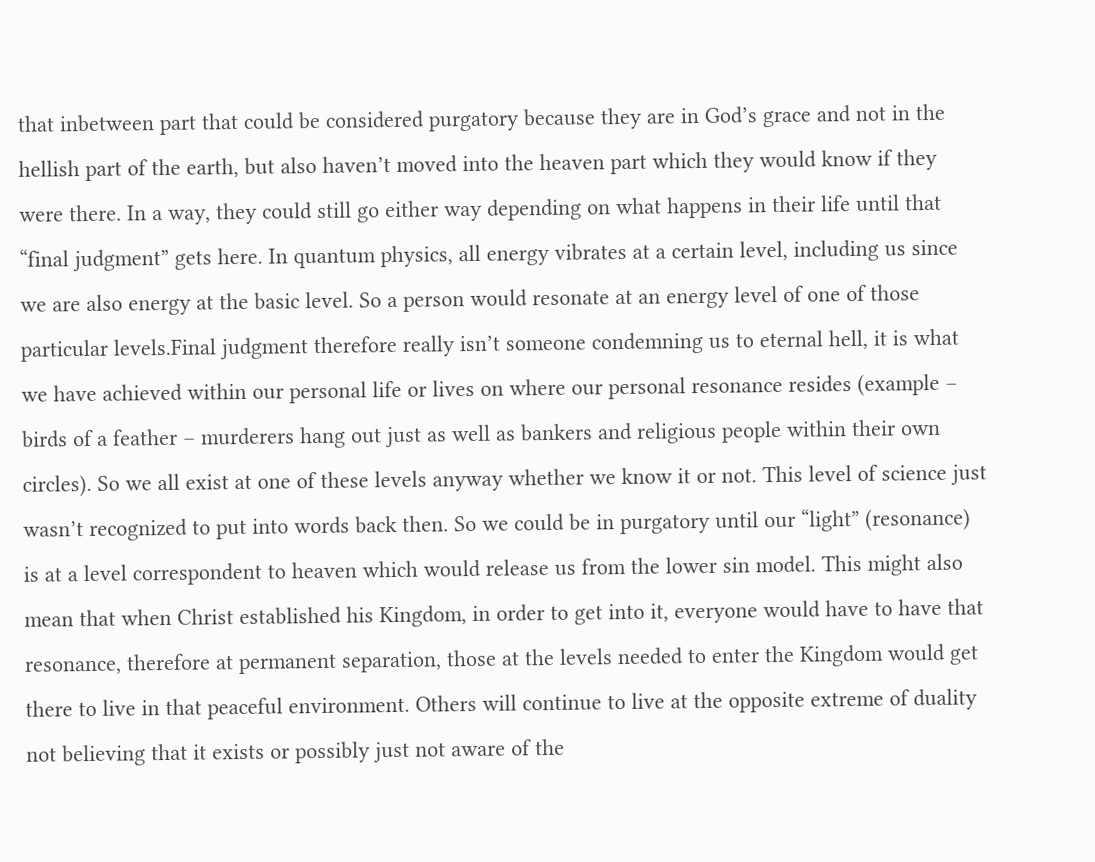that inbetween part that could be considered purgatory because they are in God’s grace and not in the hellish part of the earth, but also haven’t moved into the heaven part which they would know if they were there. In a way, they could still go either way depending on what happens in their life until that “final judgment” gets here. In quantum physics, all energy vibrates at a certain level, including us since we are also energy at the basic level. So a person would resonate at an energy level of one of those particular levels.Final judgment therefore really isn’t someone condemning us to eternal hell, it is what we have achieved within our personal life or lives on where our personal resonance resides (example – birds of a feather – murderers hang out just as well as bankers and religious people within their own circles). So we all exist at one of these levels anyway whether we know it or not. This level of science just wasn’t recognized to put into words back then. So we could be in purgatory until our “light” (resonance) is at a level correspondent to heaven which would release us from the lower sin model. This might also mean that when Christ established his Kingdom, in order to get into it, everyone would have to have that resonance, therefore at permanent separation, those at the levels needed to enter the Kingdom would get there to live in that peaceful environment. Others will continue to live at the opposite extreme of duality not believing that it exists or possibly just not aware of the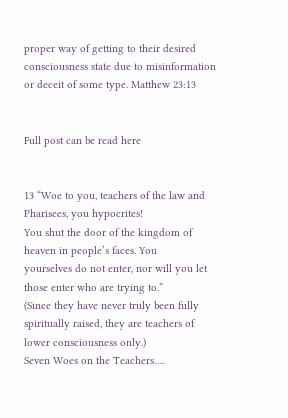proper way of getting to their desired consciousness state due to misinformation or deceit of some type. Matthew 23:13


Full post can be read here


13 “Woe to you, teachers of the law and Pharisees, you hypocrites!
You shut the door of the kingdom of heaven in people’s faces. You
yourselves do not enter, nor will you let those enter who are trying to.”
(Since they have never truly been fully spiritually raised, they are teachers of lower consciousness only.)
Seven Woes on the Teachers….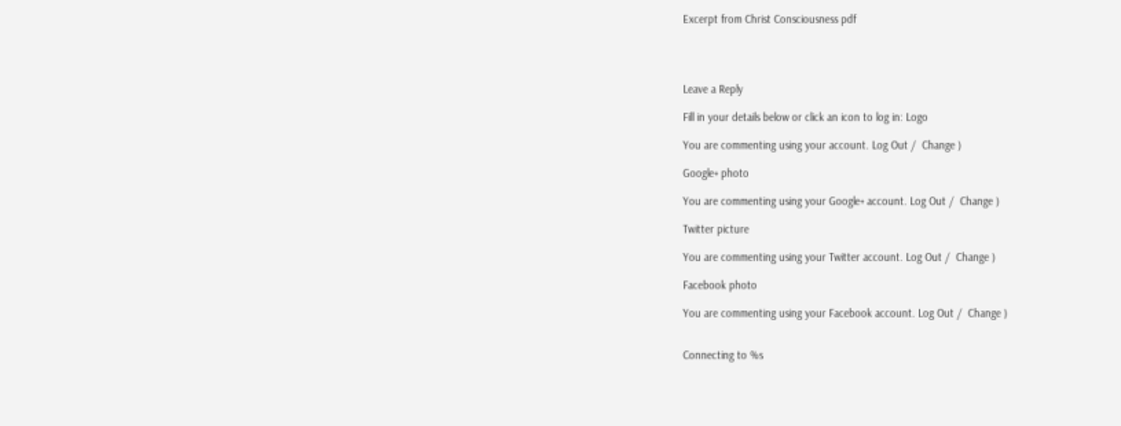Excerpt from Christ Consciousness pdf




Leave a Reply

Fill in your details below or click an icon to log in: Logo

You are commenting using your account. Log Out /  Change )

Google+ photo

You are commenting using your Google+ account. Log Out /  Change )

Twitter picture

You are commenting using your Twitter account. Log Out /  Change )

Facebook photo

You are commenting using your Facebook account. Log Out /  Change )


Connecting to %s